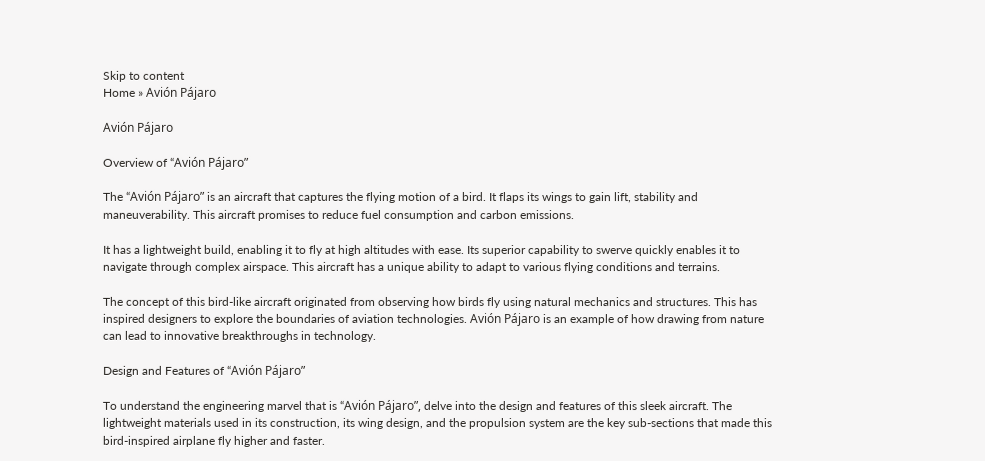Skip to content
Home » Avión Pájaro

Avión Pájaro

Overview of “Avión Pájaro”

The “Avión Pájaro” is an aircraft that captures the flying motion of a bird. It flaps its wings to gain lift, stability and maneuverability. This aircraft promises to reduce fuel consumption and carbon emissions.

It has a lightweight build, enabling it to fly at high altitudes with ease. Its superior capability to swerve quickly enables it to navigate through complex airspace. This aircraft has a unique ability to adapt to various flying conditions and terrains.

The concept of this bird-like aircraft originated from observing how birds fly using natural mechanics and structures. This has inspired designers to explore the boundaries of aviation technologies. Avión Pájaro is an example of how drawing from nature can lead to innovative breakthroughs in technology.

Design and Features of “Avión Pájaro”

To understand the engineering marvel that is “Avión Pájaro”, delve into the design and features of this sleek aircraft. The lightweight materials used in its construction, its wing design, and the propulsion system are the key sub-sections that made this bird-inspired airplane fly higher and faster.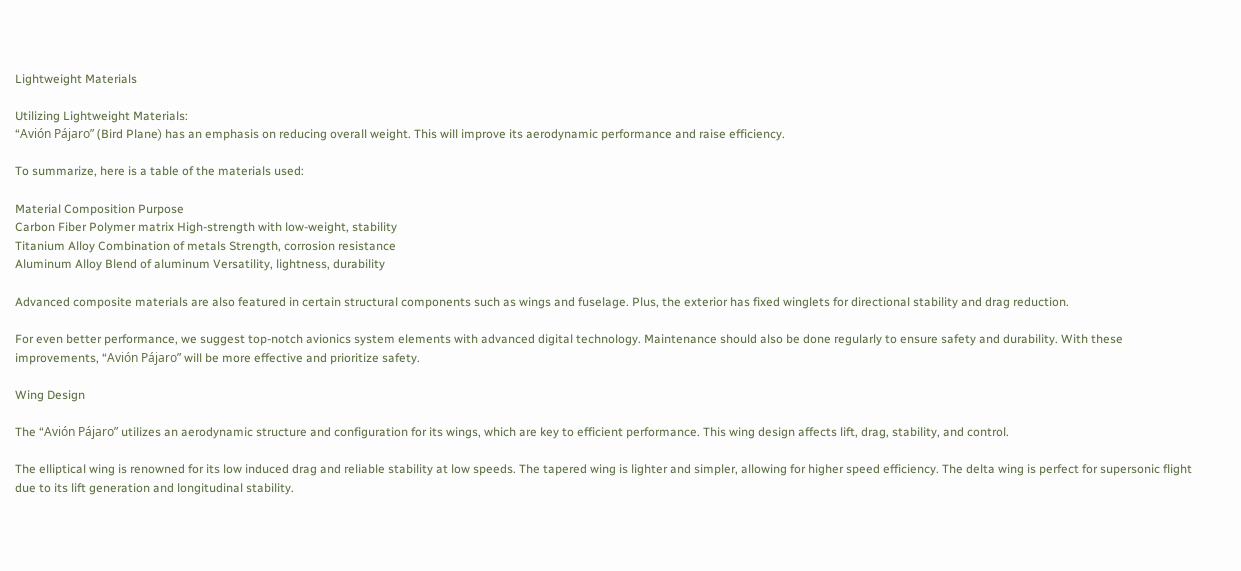Lightweight Materials

Utilizing Lightweight Materials:
“Avión Pájaro” (Bird Plane) has an emphasis on reducing overall weight. This will improve its aerodynamic performance and raise efficiency.

To summarize, here is a table of the materials used:

Material Composition Purpose
Carbon Fiber Polymer matrix High-strength with low-weight, stability
Titanium Alloy Combination of metals Strength, corrosion resistance
Aluminum Alloy Blend of aluminum Versatility, lightness, durability

Advanced composite materials are also featured in certain structural components such as wings and fuselage. Plus, the exterior has fixed winglets for directional stability and drag reduction.

For even better performance, we suggest top-notch avionics system elements with advanced digital technology. Maintenance should also be done regularly to ensure safety and durability. With these improvements, “Avión Pájaro” will be more effective and prioritize safety.

Wing Design

The “Avión Pájaro” utilizes an aerodynamic structure and configuration for its wings, which are key to efficient performance. This wing design affects lift, drag, stability, and control.

The elliptical wing is renowned for its low induced drag and reliable stability at low speeds. The tapered wing is lighter and simpler, allowing for higher speed efficiency. The delta wing is perfect for supersonic flight due to its lift generation and longitudinal stability.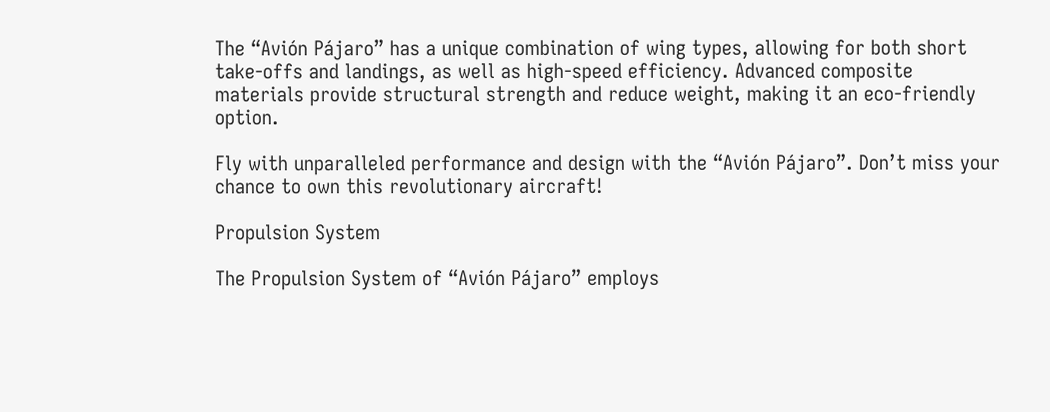The “Avión Pájaro” has a unique combination of wing types, allowing for both short take-offs and landings, as well as high-speed efficiency. Advanced composite materials provide structural strength and reduce weight, making it an eco-friendly option.

Fly with unparalleled performance and design with the “Avión Pájaro”. Don’t miss your chance to own this revolutionary aircraft!

Propulsion System

The Propulsion System of “Avión Pájaro” employs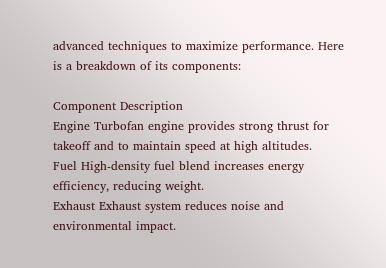advanced techniques to maximize performance. Here is a breakdown of its components:

Component Description
Engine Turbofan engine provides strong thrust for takeoff and to maintain speed at high altitudes.
Fuel High-density fuel blend increases energy efficiency, reducing weight.
Exhaust Exhaust system reduces noise and environmental impact.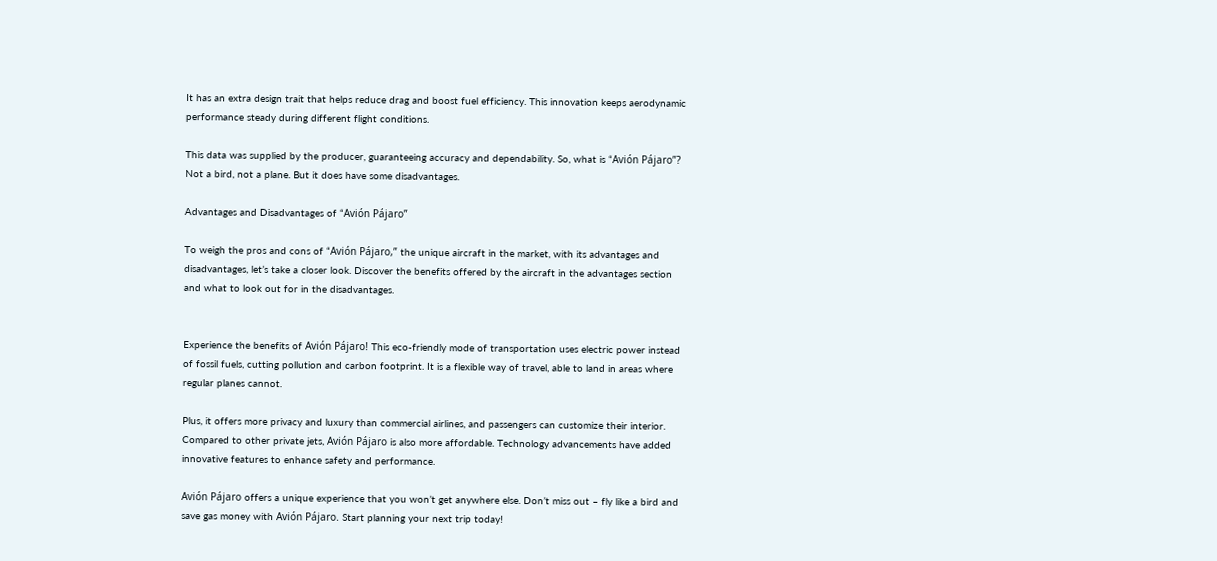It has an extra design trait that helps reduce drag and boost fuel efficiency. This innovation keeps aerodynamic performance steady during different flight conditions.

This data was supplied by the producer, guaranteeing accuracy and dependability. So, what is “Avión Pájaro”? Not a bird, not a plane. But it does have some disadvantages.

Advantages and Disadvantages of “Avión Pájaro”

To weigh the pros and cons of “Avión Pájaro,” the unique aircraft in the market, with its advantages and disadvantages, let’s take a closer look. Discover the benefits offered by the aircraft in the advantages section and what to look out for in the disadvantages.


Experience the benefits of Avión Pájaro! This eco-friendly mode of transportation uses electric power instead of fossil fuels, cutting pollution and carbon footprint. It is a flexible way of travel, able to land in areas where regular planes cannot.

Plus, it offers more privacy and luxury than commercial airlines, and passengers can customize their interior. Compared to other private jets, Avión Pájaro is also more affordable. Technology advancements have added innovative features to enhance safety and performance.

Avión Pájaro offers a unique experience that you won’t get anywhere else. Don’t miss out – fly like a bird and save gas money with Avión Pájaro. Start planning your next trip today!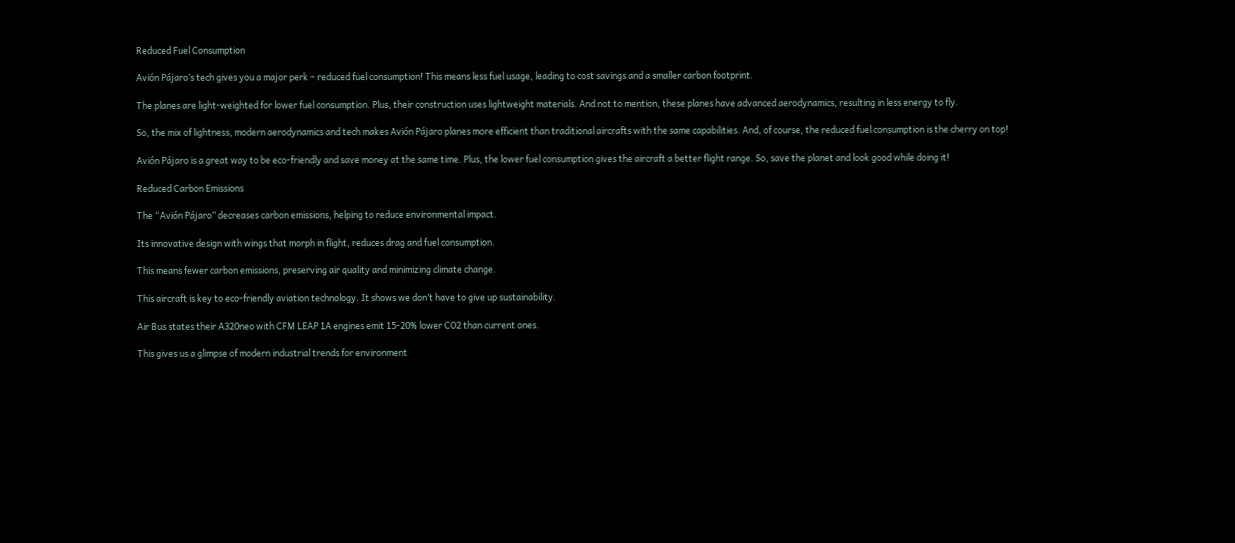Reduced Fuel Consumption

Avión Pájaro’s tech gives you a major perk – reduced fuel consumption! This means less fuel usage, leading to cost savings and a smaller carbon footprint.

The planes are light-weighted for lower fuel consumption. Plus, their construction uses lightweight materials. And not to mention, these planes have advanced aerodynamics, resulting in less energy to fly.

So, the mix of lightness, modern aerodynamics and tech makes Avión Pájaro planes more efficient than traditional aircrafts with the same capabilities. And, of course, the reduced fuel consumption is the cherry on top!

Avión Pájaro is a great way to be eco-friendly and save money at the same time. Plus, the lower fuel consumption gives the aircraft a better flight range. So, save the planet and look good while doing it!

Reduced Carbon Emissions

The “Avión Pájaro” decreases carbon emissions, helping to reduce environmental impact.

Its innovative design with wings that morph in flight, reduces drag and fuel consumption.

This means fewer carbon emissions, preserving air quality and minimizing climate change.

This aircraft is key to eco-friendly aviation technology. It shows we don’t have to give up sustainability.

Air Bus states their A320neo with CFM LEAP 1A engines emit 15-20% lower CO2 than current ones.

This gives us a glimpse of modern industrial trends for environment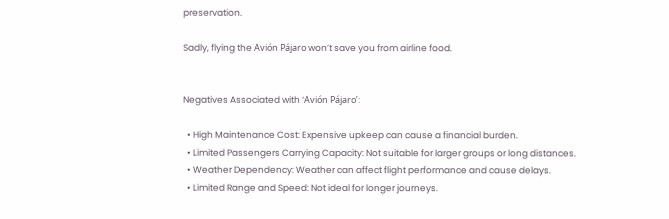preservation.

Sadly, flying the Avión Pájaro won’t save you from airline food.


Negatives Associated with ‘Avión Pájaro’:

  • High Maintenance Cost: Expensive upkeep can cause a financial burden.
  • Limited Passengers Carrying Capacity: Not suitable for larger groups or long distances.
  • Weather Dependency: Weather can affect flight performance and cause delays.
  • Limited Range and Speed: Not ideal for longer journeys.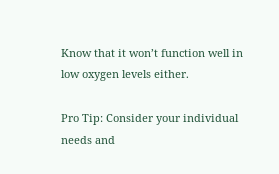Know that it won’t function well in low oxygen levels either.

Pro Tip: Consider your individual needs and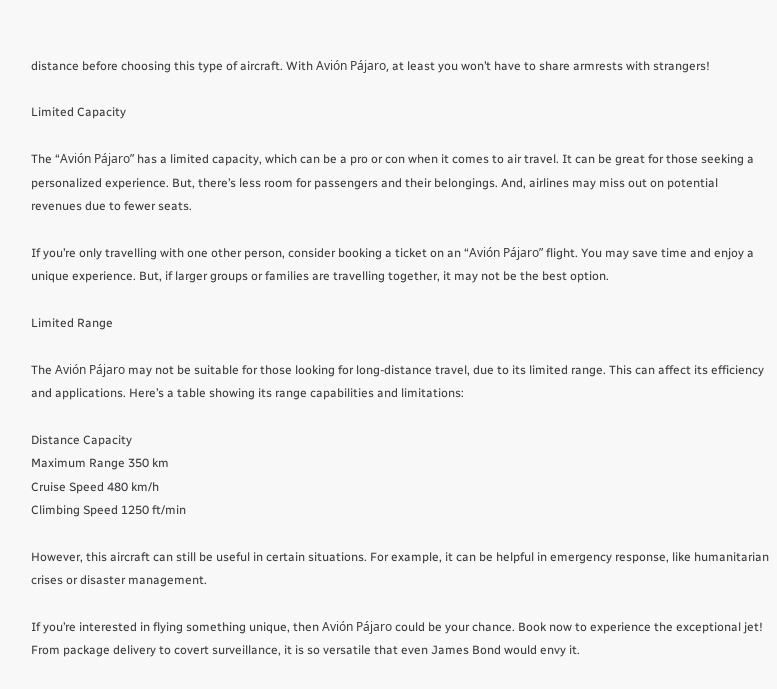distance before choosing this type of aircraft. With Avión Pájaro, at least you won’t have to share armrests with strangers!

Limited Capacity

The “Avión Pájaro” has a limited capacity, which can be a pro or con when it comes to air travel. It can be great for those seeking a personalized experience. But, there’s less room for passengers and their belongings. And, airlines may miss out on potential revenues due to fewer seats.

If you’re only travelling with one other person, consider booking a ticket on an “Avión Pájaro” flight. You may save time and enjoy a unique experience. But, if larger groups or families are travelling together, it may not be the best option.

Limited Range

The Avión Pájaro may not be suitable for those looking for long-distance travel, due to its limited range. This can affect its efficiency and applications. Here’s a table showing its range capabilities and limitations:

Distance Capacity
Maximum Range 350 km
Cruise Speed 480 km/h
Climbing Speed 1250 ft/min

However, this aircraft can still be useful in certain situations. For example, it can be helpful in emergency response, like humanitarian crises or disaster management.

If you’re interested in flying something unique, then Avión Pájaro could be your chance. Book now to experience the exceptional jet! From package delivery to covert surveillance, it is so versatile that even James Bond would envy it.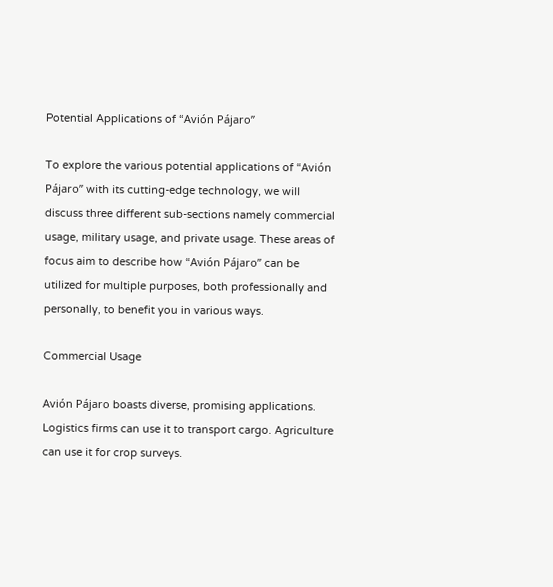Potential Applications of “Avión Pájaro”

To explore the various potential applications of “Avión Pájaro” with its cutting-edge technology, we will discuss three different sub-sections namely commercial usage, military usage, and private usage. These areas of focus aim to describe how “Avión Pájaro” can be utilized for multiple purposes, both professionally and personally, to benefit you in various ways.

Commercial Usage

Avión Pájaro boasts diverse, promising applications. Logistics firms can use it to transport cargo. Agriculture can use it for crop surveys.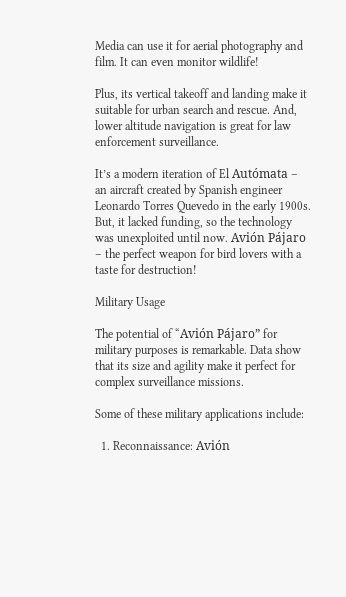Media can use it for aerial photography and film. It can even monitor wildlife!

Plus, its vertical takeoff and landing make it suitable for urban search and rescue. And, lower altitude navigation is great for law enforcement surveillance.

It’s a modern iteration of El Autómata – an aircraft created by Spanish engineer Leonardo Torres Quevedo in the early 1900s. But, it lacked funding, so the technology was unexploited until now. Avión Pájaro – the perfect weapon for bird lovers with a taste for destruction!

Military Usage

The potential of “Avión Pájaro” for military purposes is remarkable. Data show that its size and agility make it perfect for complex surveillance missions.

Some of these military applications include:

  1. Reconnaissance: Avión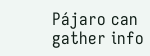Pájaro can gather info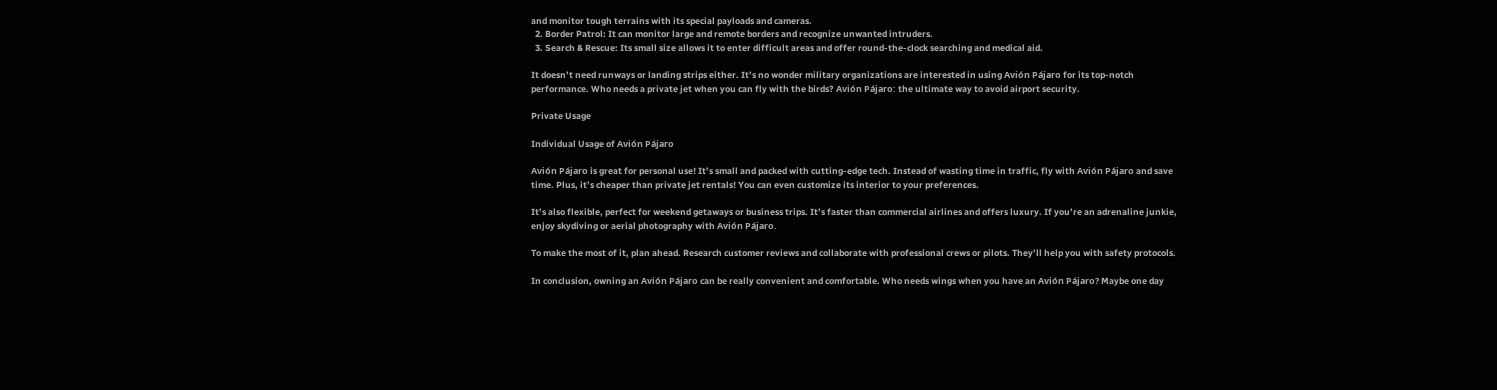and monitor tough terrains with its special payloads and cameras.
  2. Border Patrol: It can monitor large and remote borders and recognize unwanted intruders.
  3. Search & Rescue: Its small size allows it to enter difficult areas and offer round-the-clock searching and medical aid.

It doesn’t need runways or landing strips either. It’s no wonder military organizations are interested in using Avión Pájaro for its top-notch performance. Who needs a private jet when you can fly with the birds? Avión Pájaro: the ultimate way to avoid airport security.

Private Usage

Individual Usage of Avión Pájaro

Avión Pájaro is great for personal use! It’s small and packed with cutting-edge tech. Instead of wasting time in traffic, fly with Avión Pájaro and save time. Plus, it’s cheaper than private jet rentals! You can even customize its interior to your preferences.

It’s also flexible, perfect for weekend getaways or business trips. It’s faster than commercial airlines and offers luxury. If you’re an adrenaline junkie, enjoy skydiving or aerial photography with Avión Pájaro.

To make the most of it, plan ahead. Research customer reviews and collaborate with professional crews or pilots. They’ll help you with safety protocols.

In conclusion, owning an Avión Pájaro can be really convenient and comfortable. Who needs wings when you have an Avión Pájaro? Maybe one day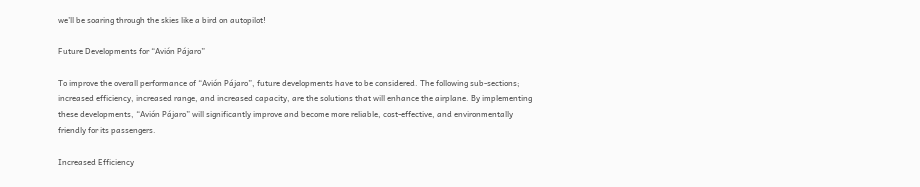we’ll be soaring through the skies like a bird on autopilot!

Future Developments for “Avión Pájaro”

To improve the overall performance of “Avión Pájaro”, future developments have to be considered. The following sub-sections; increased efficiency, increased range, and increased capacity, are the solutions that will enhance the airplane. By implementing these developments, “Avión Pájaro” will significantly improve and become more reliable, cost-effective, and environmentally friendly for its passengers.

Increased Efficiency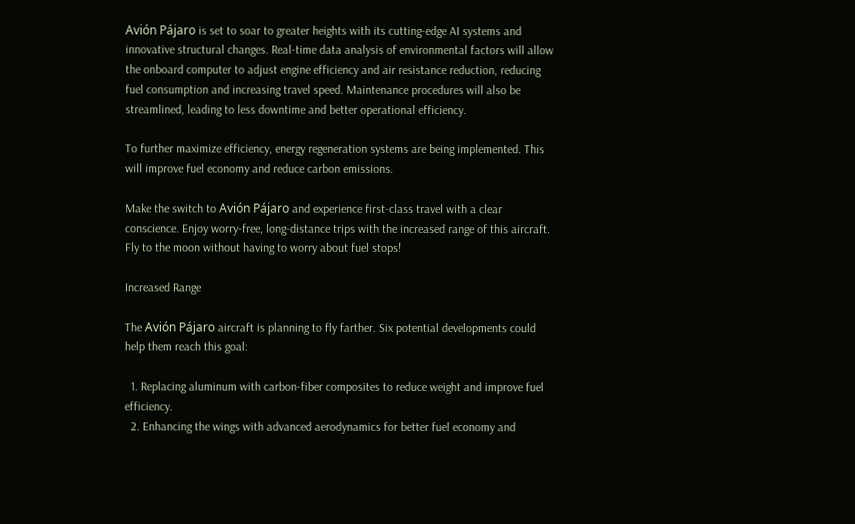Avión Pájaro is set to soar to greater heights with its cutting-edge AI systems and innovative structural changes. Real-time data analysis of environmental factors will allow the onboard computer to adjust engine efficiency and air resistance reduction, reducing fuel consumption and increasing travel speed. Maintenance procedures will also be streamlined, leading to less downtime and better operational efficiency.

To further maximize efficiency, energy regeneration systems are being implemented. This will improve fuel economy and reduce carbon emissions.

Make the switch to Avión Pájaro and experience first-class travel with a clear conscience. Enjoy worry-free, long-distance trips with the increased range of this aircraft. Fly to the moon without having to worry about fuel stops!

Increased Range

The Avión Pájaro aircraft is planning to fly farther. Six potential developments could help them reach this goal:

  1. Replacing aluminum with carbon-fiber composites to reduce weight and improve fuel efficiency.
  2. Enhancing the wings with advanced aerodynamics for better fuel economy and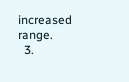increased range.
  3.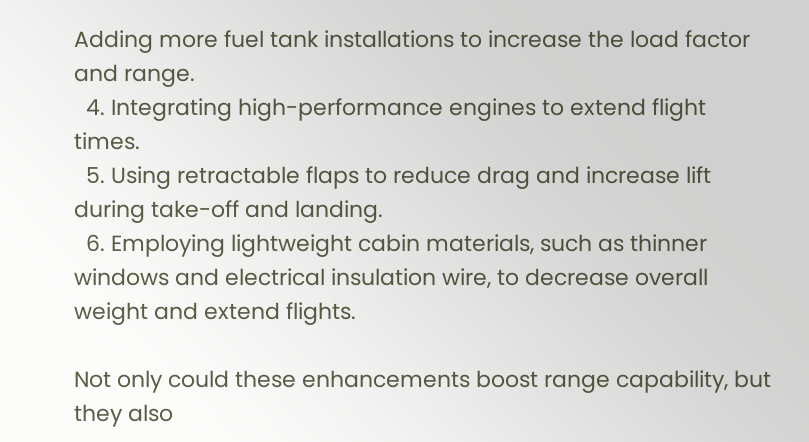Adding more fuel tank installations to increase the load factor and range.
  4. Integrating high-performance engines to extend flight times.
  5. Using retractable flaps to reduce drag and increase lift during take-off and landing.
  6. Employing lightweight cabin materials, such as thinner windows and electrical insulation wire, to decrease overall weight and extend flights.

Not only could these enhancements boost range capability, but they also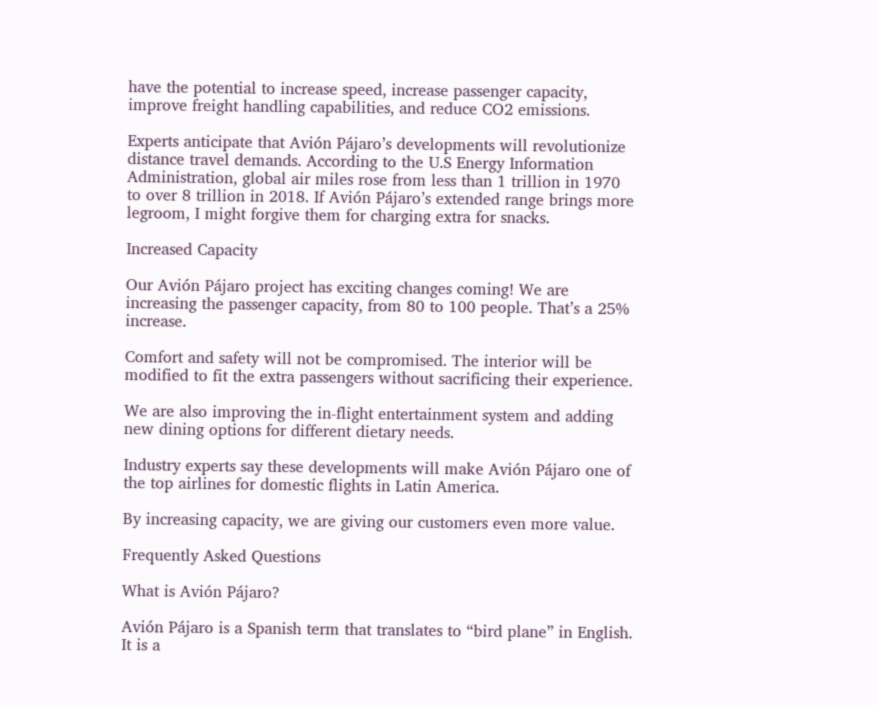have the potential to increase speed, increase passenger capacity, improve freight handling capabilities, and reduce CO2 emissions.

Experts anticipate that Avión Pájaro’s developments will revolutionize distance travel demands. According to the U.S Energy Information Administration, global air miles rose from less than 1 trillion in 1970 to over 8 trillion in 2018. If Avión Pájaro’s extended range brings more legroom, I might forgive them for charging extra for snacks.

Increased Capacity

Our Avión Pájaro project has exciting changes coming! We are increasing the passenger capacity, from 80 to 100 people. That’s a 25% increase.

Comfort and safety will not be compromised. The interior will be modified to fit the extra passengers without sacrificing their experience.

We are also improving the in-flight entertainment system and adding new dining options for different dietary needs.

Industry experts say these developments will make Avión Pájaro one of the top airlines for domestic flights in Latin America.

By increasing capacity, we are giving our customers even more value.

Frequently Asked Questions

What is Avión Pájaro?

Avión Pájaro is a Spanish term that translates to “bird plane” in English. It is a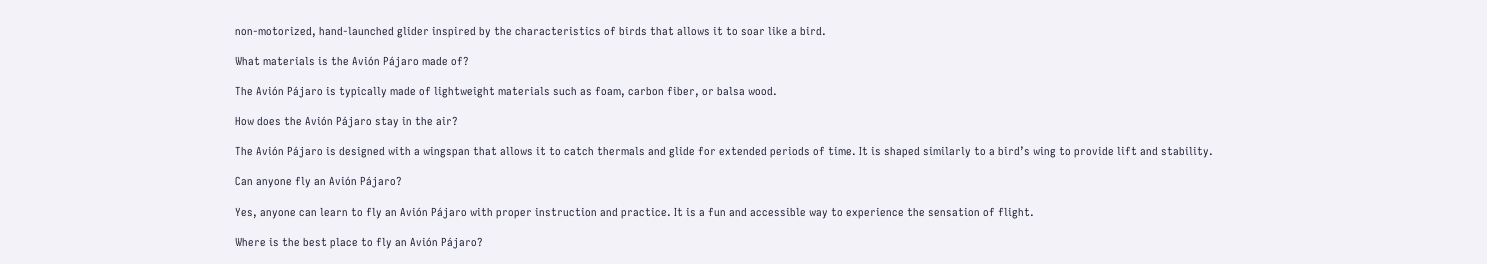non-motorized, hand-launched glider inspired by the characteristics of birds that allows it to soar like a bird.

What materials is the Avión Pájaro made of?

The Avión Pájaro is typically made of lightweight materials such as foam, carbon fiber, or balsa wood.

How does the Avión Pájaro stay in the air?

The Avión Pájaro is designed with a wingspan that allows it to catch thermals and glide for extended periods of time. It is shaped similarly to a bird’s wing to provide lift and stability.

Can anyone fly an Avión Pájaro?

Yes, anyone can learn to fly an Avión Pájaro with proper instruction and practice. It is a fun and accessible way to experience the sensation of flight.

Where is the best place to fly an Avión Pájaro?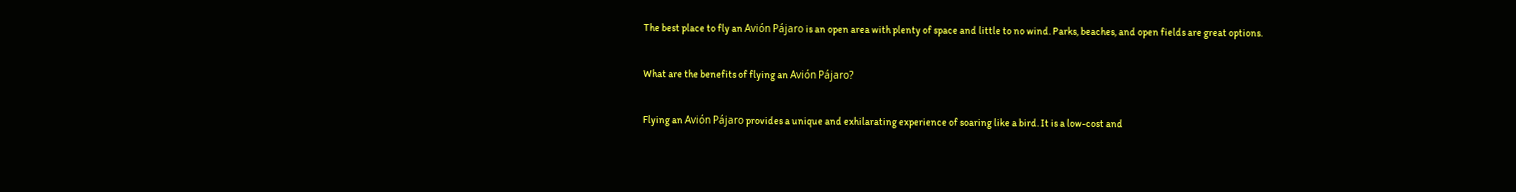The best place to fly an Avión Pájaro is an open area with plenty of space and little to no wind. Parks, beaches, and open fields are great options.

What are the benefits of flying an Avión Pájaro?

Flying an Avión Pájaro provides a unique and exhilarating experience of soaring like a bird. It is a low-cost and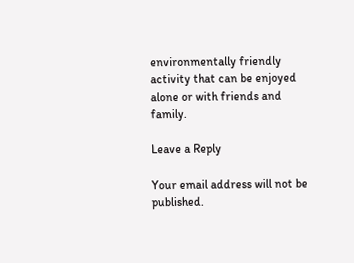environmentally friendly activity that can be enjoyed alone or with friends and family.

Leave a Reply

Your email address will not be published.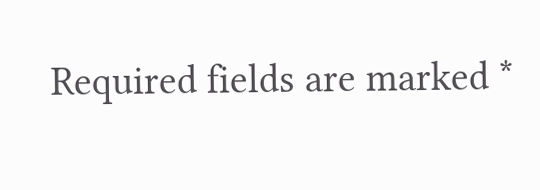Required fields are marked *